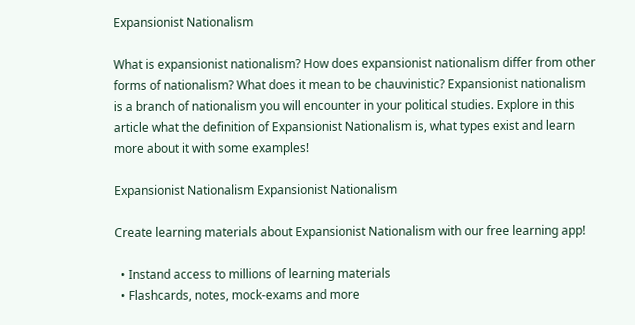Expansionist Nationalism

What is expansionist nationalism? How does expansionist nationalism differ from other forms of nationalism? What does it mean to be chauvinistic? Expansionist nationalism is a branch of nationalism you will encounter in your political studies. Explore in this article what the definition of Expansionist Nationalism is, what types exist and learn more about it with some examples!

Expansionist Nationalism Expansionist Nationalism

Create learning materials about Expansionist Nationalism with our free learning app!

  • Instand access to millions of learning materials
  • Flashcards, notes, mock-exams and more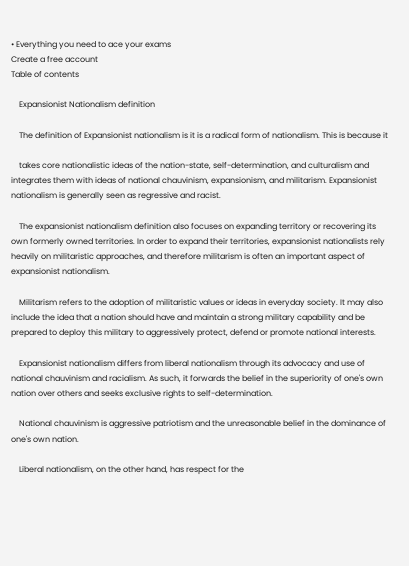• Everything you need to ace your exams
Create a free account
Table of contents

    Expansionist Nationalism definition

    The definition of Expansionist nationalism is it is a radical form of nationalism. This is because it

    takes core nationalistic ideas of the nation-state, self-determination, and culturalism and integrates them with ideas of national chauvinism, expansionism, and militarism. Expansionist nationalism is generally seen as regressive and racist.

    The expansionist nationalism definition also focuses on expanding territory or recovering its own formerly owned territories. In order to expand their territories, expansionist nationalists rely heavily on militaristic approaches, and therefore militarism is often an important aspect of expansionist nationalism.

    Militarism refers to the adoption of militaristic values or ideas in everyday society. It may also include the idea that a nation should have and maintain a strong military capability and be prepared to deploy this military to aggressively protect, defend or promote national interests.

    Expansionist nationalism differs from liberal nationalism through its advocacy and use of national chauvinism and racialism. As such, it forwards the belief in the superiority of one's own nation over others and seeks exclusive rights to self-determination.

    National chauvinism is aggressive patriotism and the unreasonable belief in the dominance of one's own nation.

    Liberal nationalism, on the other hand, has respect for the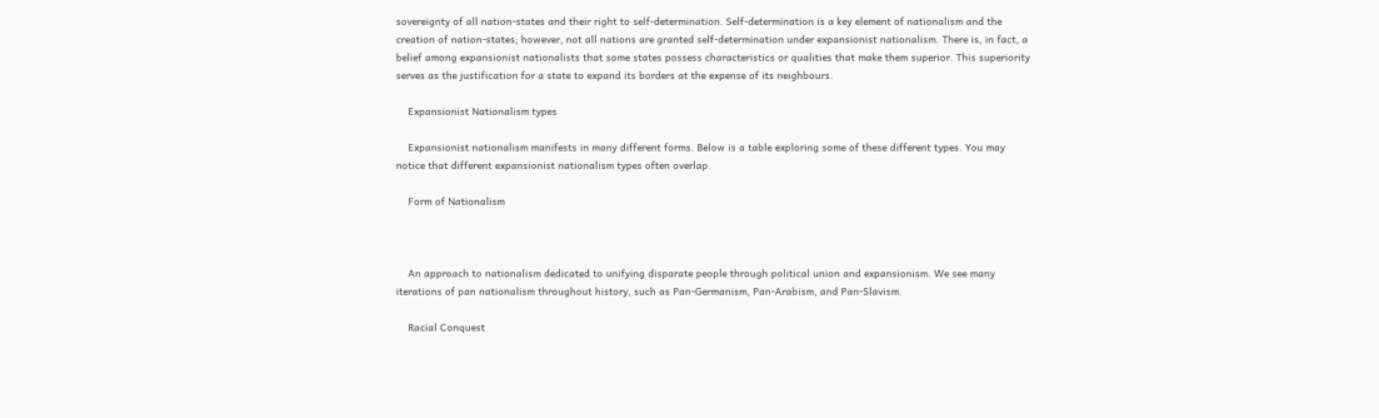sovereignty of all nation-states and their right to self-determination. Self-determination is a key element of nationalism and the creation of nation-states; however, not all nations are granted self-determination under expansionist nationalism. There is, in fact, a belief among expansionist nationalists that some states possess characteristics or qualities that make them superior. This superiority serves as the justification for a state to expand its borders at the expense of its neighbours.

    Expansionist Nationalism types

    Expansionist nationalism manifests in many different forms. Below is a table exploring some of these different types. You may notice that different expansionist nationalism types often overlap.

    Form of Nationalism



    An approach to nationalism dedicated to unifying disparate people through political union and expansionism. We see many iterations of pan nationalism throughout history, such as Pan-Germanism, Pan-Arabism, and Pan-Slavism.

    Racial Conquest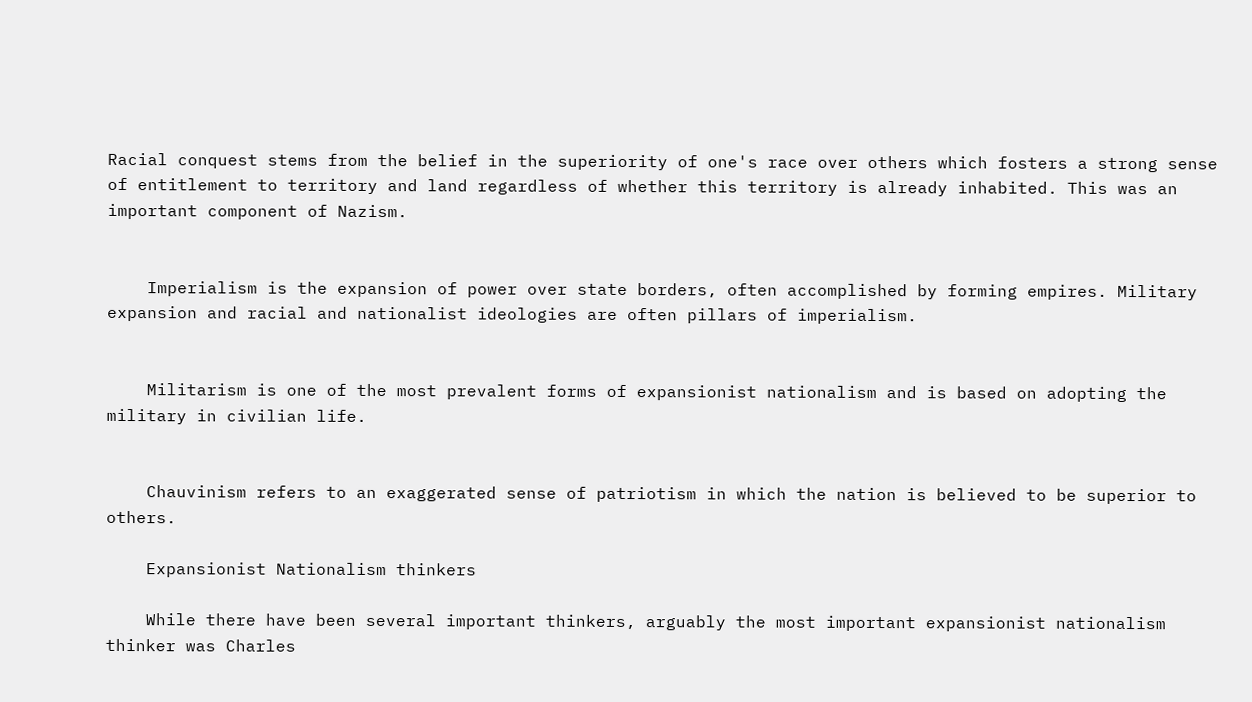Racial conquest stems from the belief in the superiority of one's race over others which fosters a strong sense of entitlement to territory and land regardless of whether this territory is already inhabited. This was an important component of Nazism.


    Imperialism is the expansion of power over state borders, often accomplished by forming empires. Military expansion and racial and nationalist ideologies are often pillars of imperialism.


    Militarism is one of the most prevalent forms of expansionist nationalism and is based on adopting the military in civilian life.


    Chauvinism refers to an exaggerated sense of patriotism in which the nation is believed to be superior to others.

    Expansionist Nationalism thinkers

    While there have been several important thinkers, arguably the most important expansionist nationalism thinker was Charles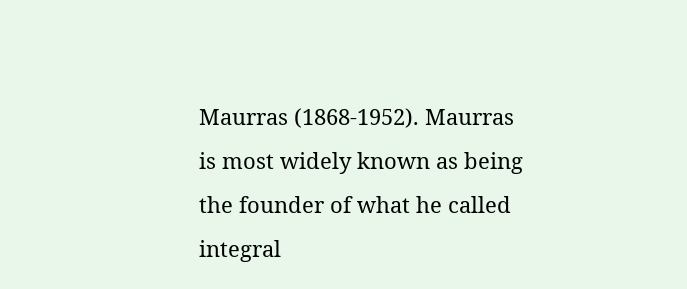Maurras (1868-1952). Maurras is most widely known as being the founder of what he called integral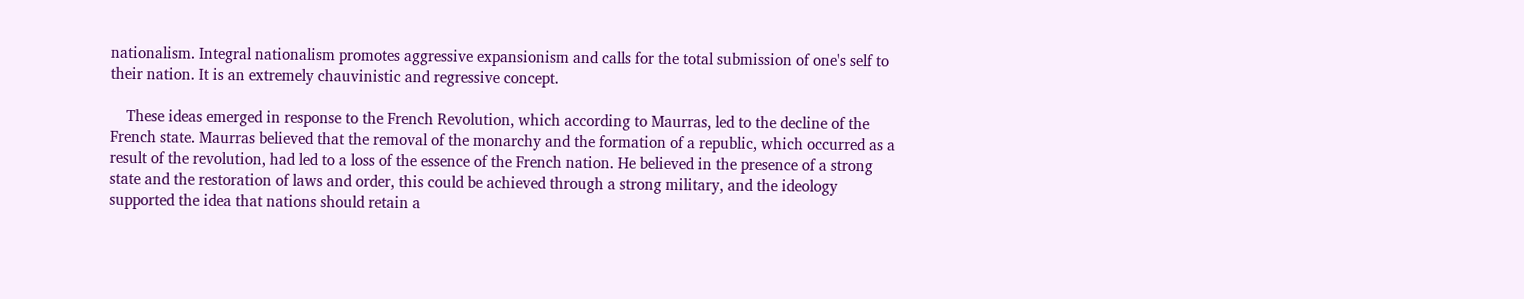nationalism. Integral nationalism promotes aggressive expansionism and calls for the total submission of one's self to their nation. It is an extremely chauvinistic and regressive concept.

    These ideas emerged in response to the French Revolution, which according to Maurras, led to the decline of the French state. Maurras believed that the removal of the monarchy and the formation of a republic, which occurred as a result of the revolution, had led to a loss of the essence of the French nation. He believed in the presence of a strong state and the restoration of laws and order, this could be achieved through a strong military, and the ideology supported the idea that nations should retain a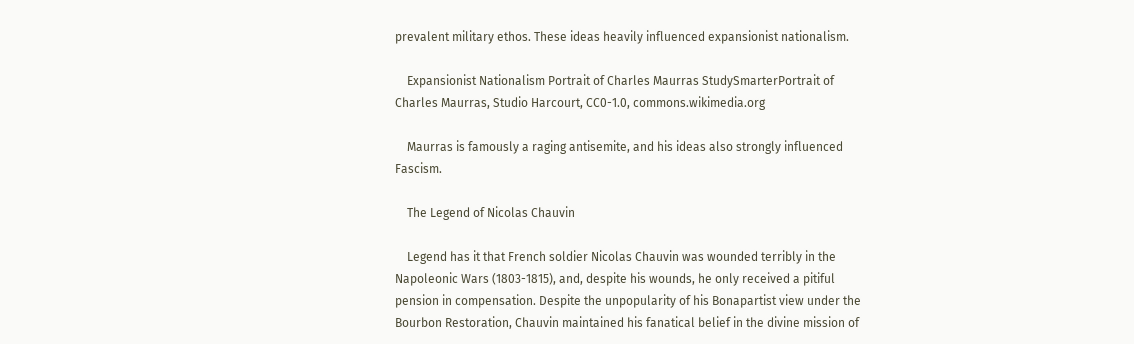prevalent military ethos. These ideas heavily influenced expansionist nationalism.

    Expansionist Nationalism Portrait of Charles Maurras StudySmarterPortrait of Charles Maurras, Studio Harcourt, CC0-1.0, commons.wikimedia.org

    Maurras is famously a raging antisemite, and his ideas also strongly influenced Fascism.

    The Legend of Nicolas Chauvin

    Legend has it that French soldier Nicolas Chauvin was wounded terribly in the Napoleonic Wars (1803-1815), and, despite his wounds, he only received a pitiful pension in compensation. Despite the unpopularity of his Bonapartist view under the Bourbon Restoration, Chauvin maintained his fanatical belief in the divine mission of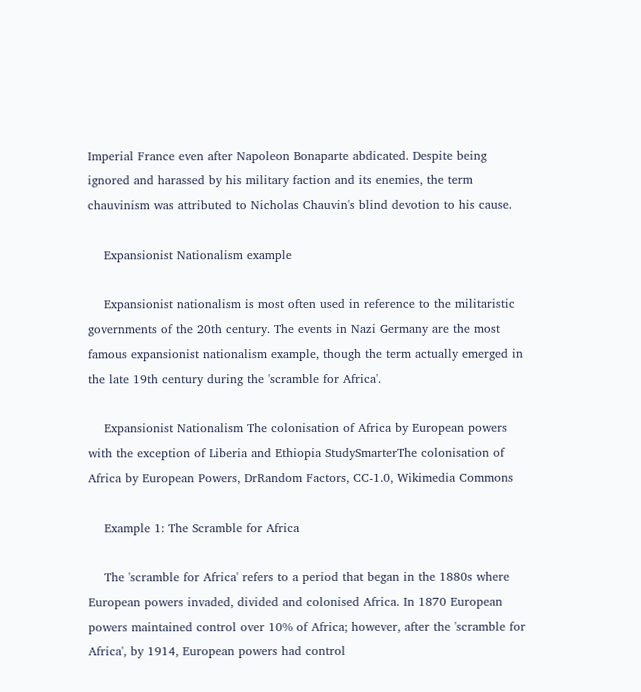Imperial France even after Napoleon Bonaparte abdicated. Despite being ignored and harassed by his military faction and its enemies, the term chauvinism was attributed to Nicholas Chauvin's blind devotion to his cause.

    Expansionist Nationalism example

    Expansionist nationalism is most often used in reference to the militaristic governments of the 20th century. The events in Nazi Germany are the most famous expansionist nationalism example, though the term actually emerged in the late 19th century during the 'scramble for Africa'.

    Expansionist Nationalism The colonisation of Africa by European powers with the exception of Liberia and Ethiopia StudySmarterThe colonisation of Africa by European Powers, DrRandom Factors, CC-1.0, Wikimedia Commons

    Example 1: The Scramble for Africa

    The 'scramble for Africa' refers to a period that began in the 1880s where European powers invaded, divided and colonised Africa. In 1870 European powers maintained control over 10% of Africa; however, after the 'scramble for Africa', by 1914, European powers had control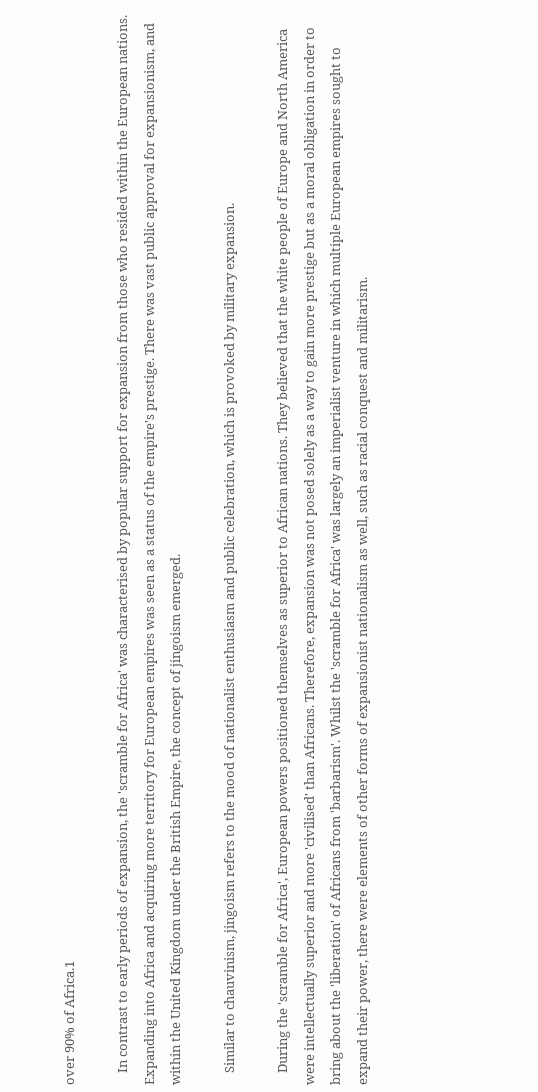over 90% of Africa.1

    In contrast to early periods of expansion, the 'scramble for Africa' was characterised by popular support for expansion from those who resided within the European nations. Expanding into Africa and acquiring more territory for European empires was seen as a status of the empire's prestige. There was vast public approval for expansionism, and within the United Kingdom under the British Empire, the concept of jingoism emerged.

    Similar to chauvinism, jingoism refers to the mood of nationalist enthusiasm and public celebration, which is provoked by military expansion.

    During the 'scramble for Africa', European powers positioned themselves as superior to African nations. They believed that the white people of Europe and North America were intellectually superior and more 'civilised' than Africans. Therefore, expansion was not posed solely as a way to gain more prestige but as a moral obligation in order to bring about the 'liberation' of Africans from 'barbarism'. Whilst the 'scramble for Africa' was largely an imperialist venture in which multiple European empires sought to expand their power, there were elements of other forms of expansionist nationalism as well, such as racial conquest and militarism.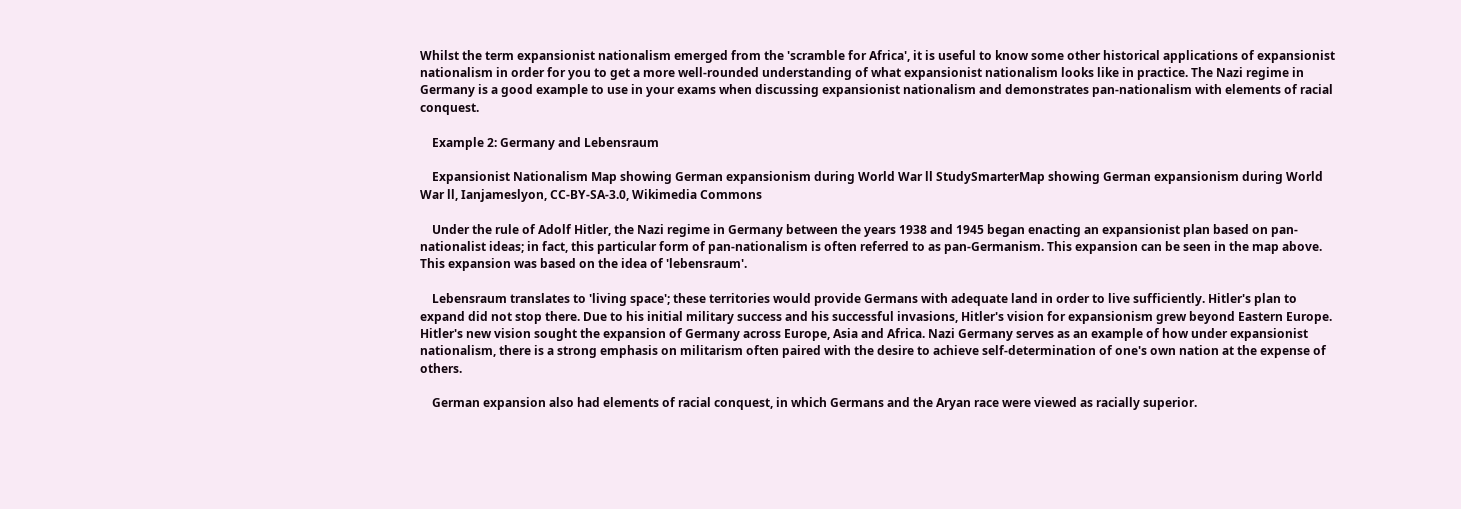Whilst the term expansionist nationalism emerged from the 'scramble for Africa', it is useful to know some other historical applications of expansionist nationalism in order for you to get a more well-rounded understanding of what expansionist nationalism looks like in practice. The Nazi regime in Germany is a good example to use in your exams when discussing expansionist nationalism and demonstrates pan-nationalism with elements of racial conquest.

    Example 2: Germany and Lebensraum

    Expansionist Nationalism Map showing German expansionism during World War ll StudySmarterMap showing German expansionism during World War ll, Ianjameslyon, CC-BY-SA-3.0, Wikimedia Commons

    Under the rule of Adolf Hitler, the Nazi regime in Germany between the years 1938 and 1945 began enacting an expansionist plan based on pan-nationalist ideas; in fact, this particular form of pan-nationalism is often referred to as pan-Germanism. This expansion can be seen in the map above. This expansion was based on the idea of 'lebensraum'.

    Lebensraum translates to 'living space'; these territories would provide Germans with adequate land in order to live sufficiently. Hitler's plan to expand did not stop there. Due to his initial military success and his successful invasions, Hitler's vision for expansionism grew beyond Eastern Europe. Hitler's new vision sought the expansion of Germany across Europe, Asia and Africa. Nazi Germany serves as an example of how under expansionist nationalism, there is a strong emphasis on militarism often paired with the desire to achieve self-determination of one's own nation at the expense of others.

    German expansion also had elements of racial conquest, in which Germans and the Aryan race were viewed as racially superior.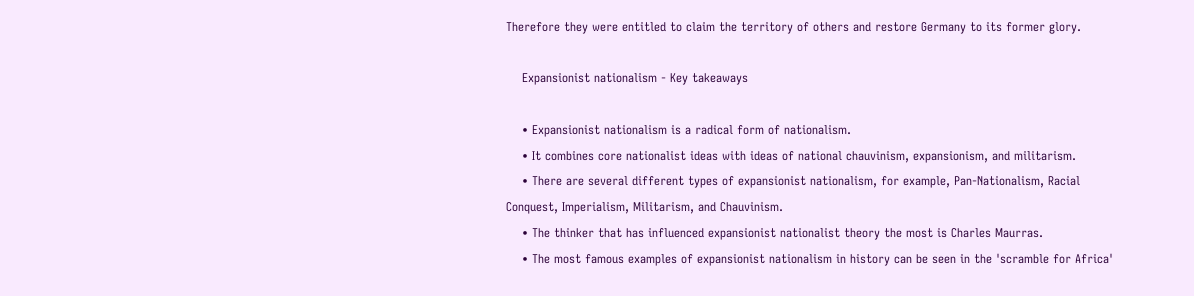Therefore they were entitled to claim the territory of others and restore Germany to its former glory.

    Expansionist nationalism - Key takeaways

    • Expansionist nationalism is a radical form of nationalism.
    • It combines core nationalist ideas with ideas of national chauvinism, expansionism, and militarism.
    • There are several different types of expansionist nationalism, for example, Pan-Nationalism, Racial Conquest, Imperialism, Militarism, and Chauvinism.
    • The thinker that has influenced expansionist nationalist theory the most is Charles Maurras.
    • The most famous examples of expansionist nationalism in history can be seen in the 'scramble for Africa'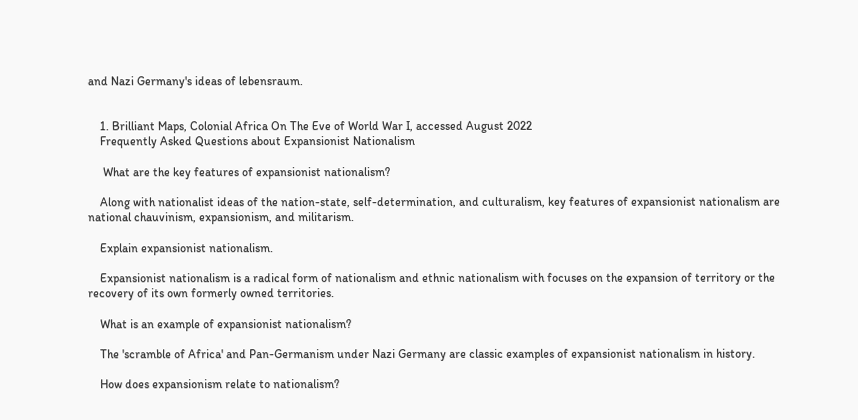and Nazi Germany's ideas of lebensraum.


    1. Brilliant Maps, Colonial Africa On The Eve of World War I, accessed August 2022
    Frequently Asked Questions about Expansionist Nationalism

     What are the key features of expansionist nationalism?

    Along with nationalist ideas of the nation-state, self-determination, and culturalism, key features of expansionist nationalism are national chauvinism, expansionism, and militarism.

    Explain expansionist nationalism.

    Expansionist nationalism is a radical form of nationalism and ethnic nationalism with focuses on the expansion of territory or the recovery of its own formerly owned territories.

    What is an example of expansionist nationalism?

    The 'scramble of Africa' and Pan-Germanism under Nazi Germany are classic examples of expansionist nationalism in history.

    How does expansionism relate to nationalism?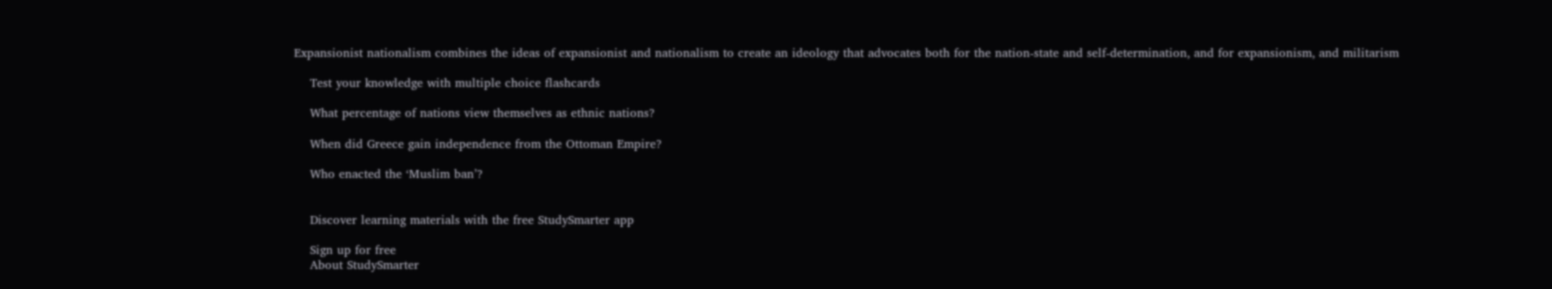Expansionist nationalism combines the ideas of expansionist and nationalism to create an ideology that advocates both for the nation-state and self-determination, and for expansionism, and militarism

    Test your knowledge with multiple choice flashcards

    What percentage of nations view themselves as ethnic nations?

    When did Greece gain independence from the Ottoman Empire?

    Who enacted the ‘Muslim ban’?


    Discover learning materials with the free StudySmarter app

    Sign up for free
    About StudySmarter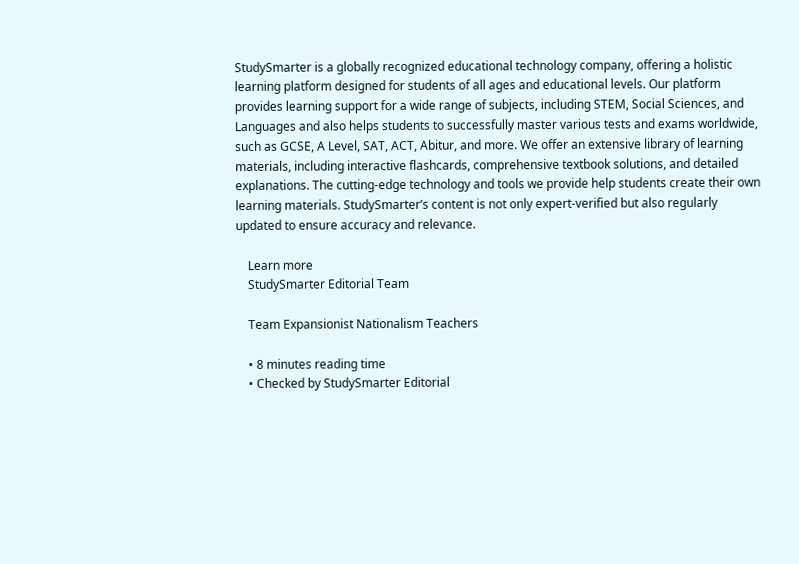StudySmarter is a globally recognized educational technology company, offering a holistic learning platform designed for students of all ages and educational levels. Our platform provides learning support for a wide range of subjects, including STEM, Social Sciences, and Languages and also helps students to successfully master various tests and exams worldwide, such as GCSE, A Level, SAT, ACT, Abitur, and more. We offer an extensive library of learning materials, including interactive flashcards, comprehensive textbook solutions, and detailed explanations. The cutting-edge technology and tools we provide help students create their own learning materials. StudySmarter’s content is not only expert-verified but also regularly updated to ensure accuracy and relevance.

    Learn more
    StudySmarter Editorial Team

    Team Expansionist Nationalism Teachers

    • 8 minutes reading time
    • Checked by StudySmarter Editorial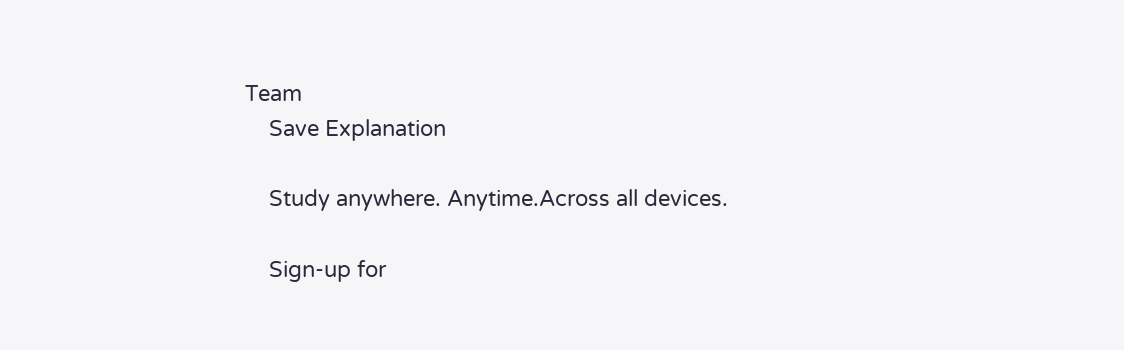Team
    Save Explanation

    Study anywhere. Anytime.Across all devices.

    Sign-up for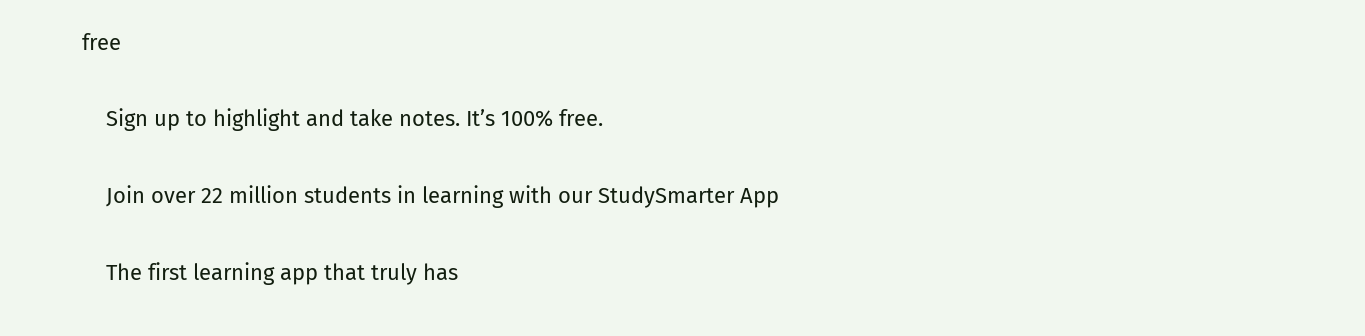free

    Sign up to highlight and take notes. It’s 100% free.

    Join over 22 million students in learning with our StudySmarter App

    The first learning app that truly has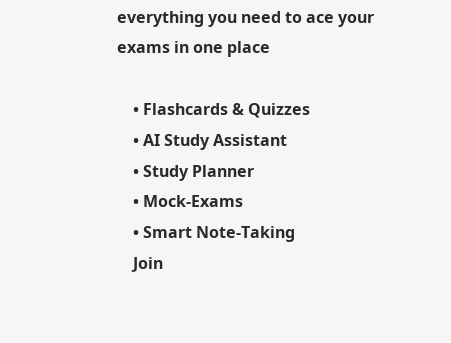everything you need to ace your exams in one place

    • Flashcards & Quizzes
    • AI Study Assistant
    • Study Planner
    • Mock-Exams
    • Smart Note-Taking
    Join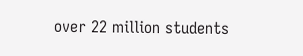over 22 million students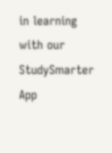in learning with our StudySmarter App